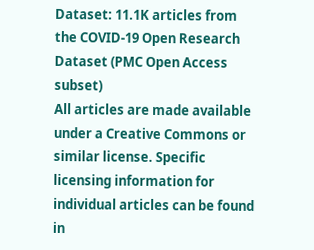Dataset: 11.1K articles from the COVID-19 Open Research Dataset (PMC Open Access subset)
All articles are made available under a Creative Commons or similar license. Specific licensing information for individual articles can be found in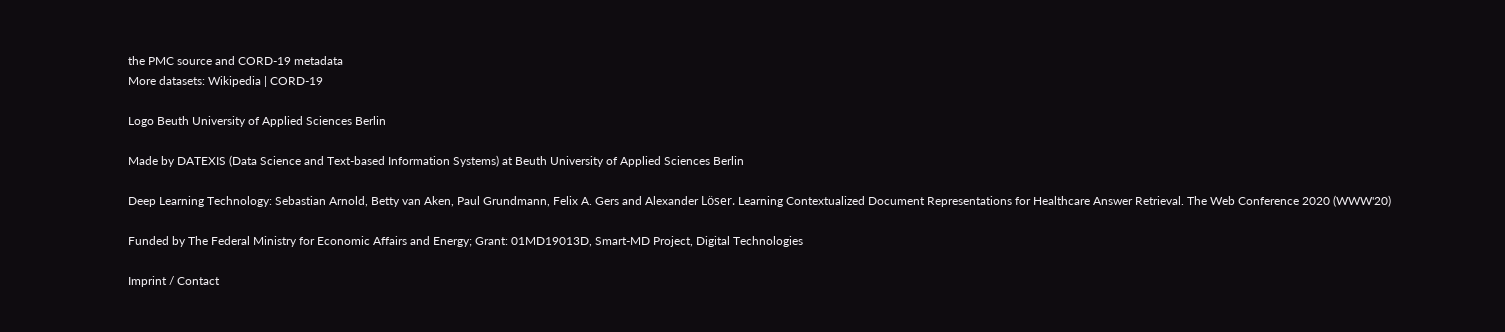the PMC source and CORD-19 metadata
More datasets: Wikipedia | CORD-19

Logo Beuth University of Applied Sciences Berlin

Made by DATEXIS (Data Science and Text-based Information Systems) at Beuth University of Applied Sciences Berlin

Deep Learning Technology: Sebastian Arnold, Betty van Aken, Paul Grundmann, Felix A. Gers and Alexander Löser. Learning Contextualized Document Representations for Healthcare Answer Retrieval. The Web Conference 2020 (WWW'20)

Funded by The Federal Ministry for Economic Affairs and Energy; Grant: 01MD19013D, Smart-MD Project, Digital Technologies

Imprint / Contact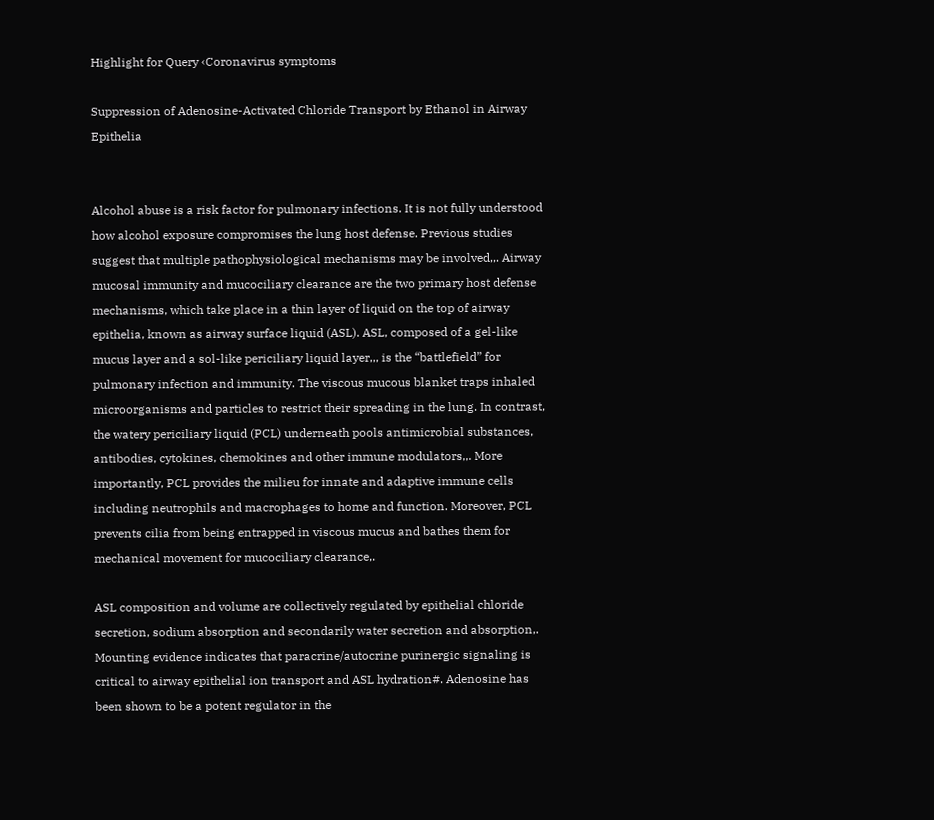Highlight for Query ‹Coronavirus symptoms

Suppression of Adenosine-Activated Chloride Transport by Ethanol in Airway Epithelia


Alcohol abuse is a risk factor for pulmonary infections. It is not fully understood how alcohol exposure compromises the lung host defense. Previous studies suggest that multiple pathophysiological mechanisms may be involved,,. Airway mucosal immunity and mucociliary clearance are the two primary host defense mechanisms, which take place in a thin layer of liquid on the top of airway epithelia, known as airway surface liquid (ASL). ASL, composed of a gel-like mucus layer and a sol-like periciliary liquid layer,,, is the “battlefield” for pulmonary infection and immunity. The viscous mucous blanket traps inhaled microorganisms and particles to restrict their spreading in the lung. In contrast, the watery periciliary liquid (PCL) underneath pools antimicrobial substances, antibodies, cytokines, chemokines and other immune modulators,,. More importantly, PCL provides the milieu for innate and adaptive immune cells including neutrophils and macrophages to home and function. Moreover, PCL prevents cilia from being entrapped in viscous mucus and bathes them for mechanical movement for mucociliary clearance,.

ASL composition and volume are collectively regulated by epithelial chloride secretion, sodium absorption and secondarily water secretion and absorption,. Mounting evidence indicates that paracrine/autocrine purinergic signaling is critical to airway epithelial ion transport and ASL hydration#. Adenosine has been shown to be a potent regulator in the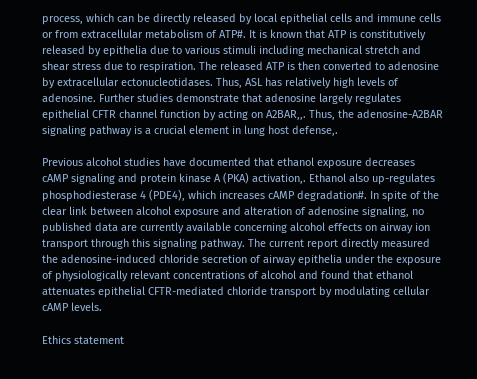process, which can be directly released by local epithelial cells and immune cells or from extracellular metabolism of ATP#. It is known that ATP is constitutively released by epithelia due to various stimuli including mechanical stretch and shear stress due to respiration. The released ATP is then converted to adenosine by extracellular ectonucleotidases. Thus, ASL has relatively high levels of adenosine. Further studies demonstrate that adenosine largely regulates epithelial CFTR channel function by acting on A2BAR,,. Thus, the adenosine-A2BAR signaling pathway is a crucial element in lung host defense,.

Previous alcohol studies have documented that ethanol exposure decreases cAMP signaling and protein kinase A (PKA) activation,. Ethanol also up-regulates phosphodiesterase 4 (PDE4), which increases cAMP degradation#. In spite of the clear link between alcohol exposure and alteration of adenosine signaling, no published data are currently available concerning alcohol effects on airway ion transport through this signaling pathway. The current report directly measured the adenosine-induced chloride secretion of airway epithelia under the exposure of physiologically relevant concentrations of alcohol and found that ethanol attenuates epithelial CFTR-mediated chloride transport by modulating cellular cAMP levels.

Ethics statement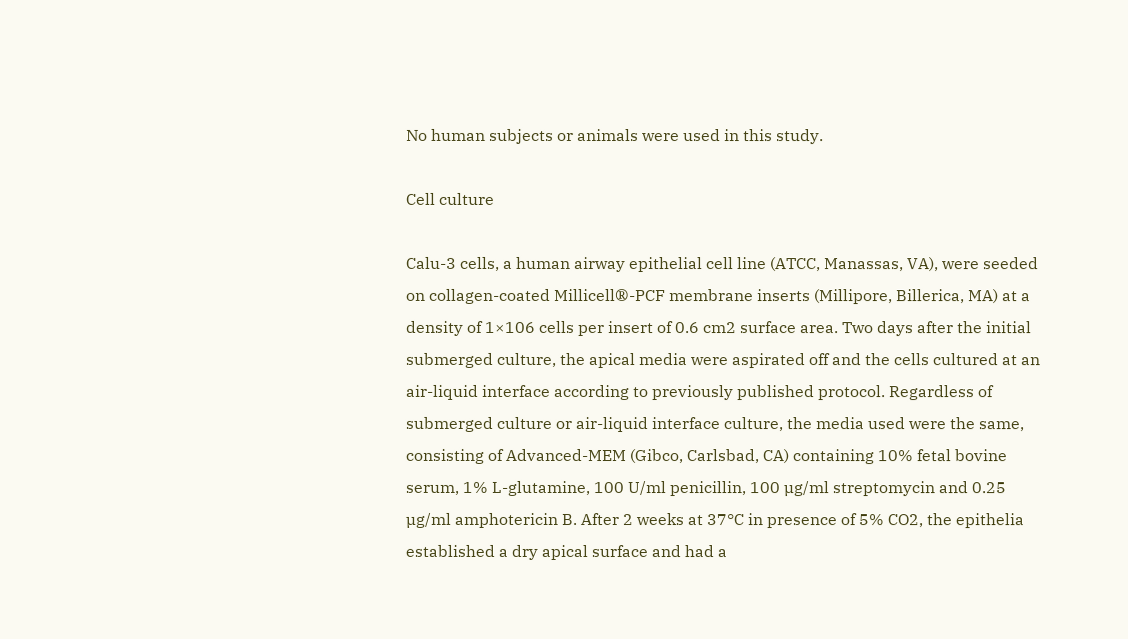No human subjects or animals were used in this study.

Cell culture

Calu-3 cells, a human airway epithelial cell line (ATCC, Manassas, VA), were seeded on collagen-coated Millicell®-PCF membrane inserts (Millipore, Billerica, MA) at a density of 1×106 cells per insert of 0.6 cm2 surface area. Two days after the initial submerged culture, the apical media were aspirated off and the cells cultured at an air-liquid interface according to previously published protocol. Regardless of submerged culture or air-liquid interface culture, the media used were the same, consisting of Advanced-MEM (Gibco, Carlsbad, CA) containing 10% fetal bovine serum, 1% L-glutamine, 100 U/ml penicillin, 100 µg/ml streptomycin and 0.25 µg/ml amphotericin B. After 2 weeks at 37°C in presence of 5% CO2, the epithelia established a dry apical surface and had a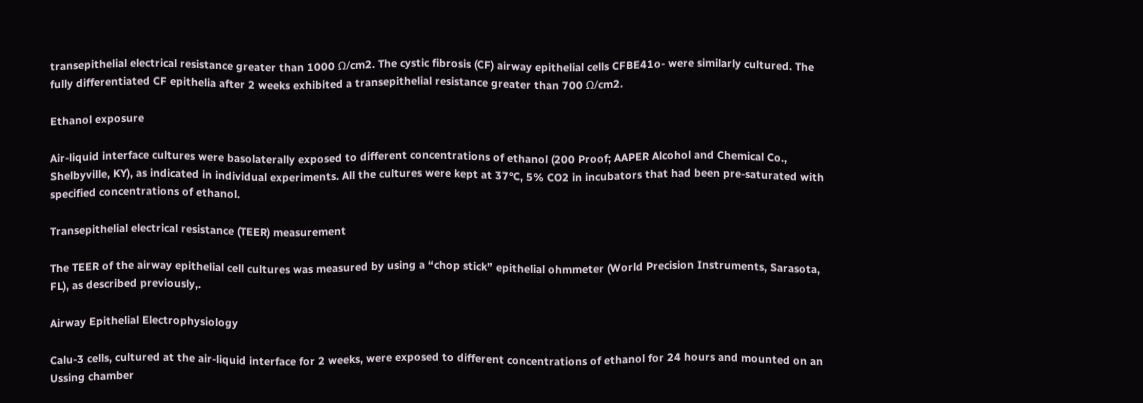transepithelial electrical resistance greater than 1000 Ω/cm2. The cystic fibrosis (CF) airway epithelial cells CFBE41o- were similarly cultured. The fully differentiated CF epithelia after 2 weeks exhibited a transepithelial resistance greater than 700 Ω/cm2.

Ethanol exposure

Air-liquid interface cultures were basolaterally exposed to different concentrations of ethanol (200 Proof; AAPER Alcohol and Chemical Co., Shelbyville, KY), as indicated in individual experiments. All the cultures were kept at 37°C, 5% CO2 in incubators that had been pre-saturated with specified concentrations of ethanol.

Transepithelial electrical resistance (TEER) measurement

The TEER of the airway epithelial cell cultures was measured by using a “chop stick” epithelial ohmmeter (World Precision Instruments, Sarasota, FL), as described previously,.

Airway Epithelial Electrophysiology

Calu-3 cells, cultured at the air-liquid interface for 2 weeks, were exposed to different concentrations of ethanol for 24 hours and mounted on an Ussing chamber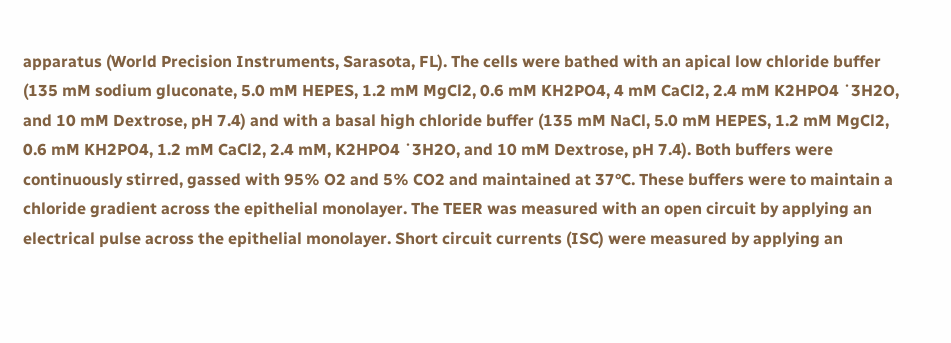apparatus (World Precision Instruments, Sarasota, FL). The cells were bathed with an apical low chloride buffer (135 mM sodium gluconate, 5.0 mM HEPES, 1.2 mM MgCl2, 0.6 mM KH2PO4, 4 mM CaCl2, 2.4 mM K2HPO4 ˙3H2O, and 10 mM Dextrose, pH 7.4) and with a basal high chloride buffer (135 mM NaCl, 5.0 mM HEPES, 1.2 mM MgCl2, 0.6 mM KH2PO4, 1.2 mM CaCl2, 2.4 mM, K2HPO4 ˙3H2O, and 10 mM Dextrose, pH 7.4). Both buffers were continuously stirred, gassed with 95% O2 and 5% CO2 and maintained at 37°C. These buffers were to maintain a chloride gradient across the epithelial monolayer. The TEER was measured with an open circuit by applying an electrical pulse across the epithelial monolayer. Short circuit currents (ISC) were measured by applying an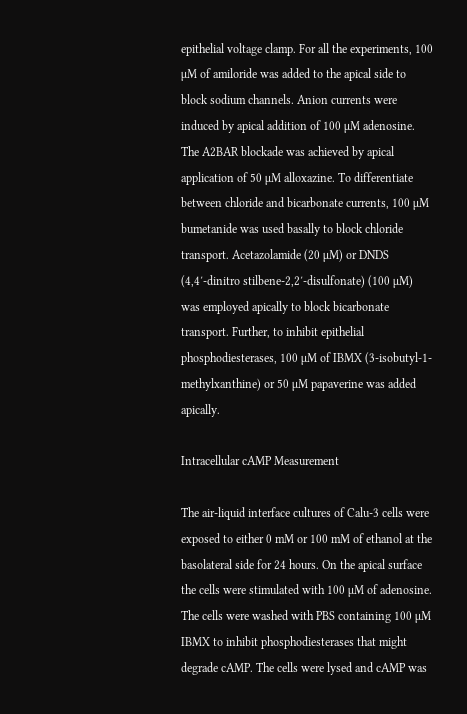epithelial voltage clamp. For all the experiments, 100 µM of amiloride was added to the apical side to block sodium channels. Anion currents were induced by apical addition of 100 µM adenosine. The A2BAR blockade was achieved by apical application of 50 µM alloxazine. To differentiate between chloride and bicarbonate currents, 100 µM bumetanide was used basally to block chloride transport. Acetazolamide (20 µM) or DNDS (4,4′-dinitro stilbene-2,2′-disulfonate) (100 µM) was employed apically to block bicarbonate transport. Further, to inhibit epithelial phosphodiesterases, 100 µM of IBMX (3-isobutyl-1-methylxanthine) or 50 µM papaverine was added apically.

Intracellular cAMP Measurement

The air-liquid interface cultures of Calu-3 cells were exposed to either 0 mM or 100 mM of ethanol at the basolateral side for 24 hours. On the apical surface the cells were stimulated with 100 µM of adenosine. The cells were washed with PBS containing 100 µM IBMX to inhibit phosphodiesterases that might degrade cAMP. The cells were lysed and cAMP was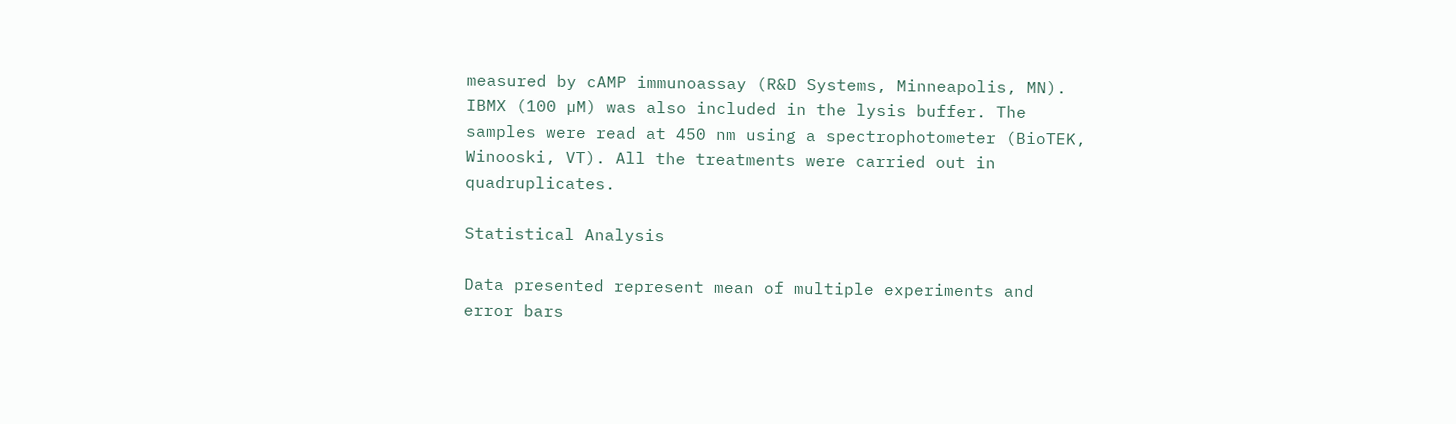measured by cAMP immunoassay (R&D Systems, Minneapolis, MN). IBMX (100 µM) was also included in the lysis buffer. The samples were read at 450 nm using a spectrophotometer (BioTEK, Winooski, VT). All the treatments were carried out in quadruplicates.

Statistical Analysis

Data presented represent mean of multiple experiments and error bars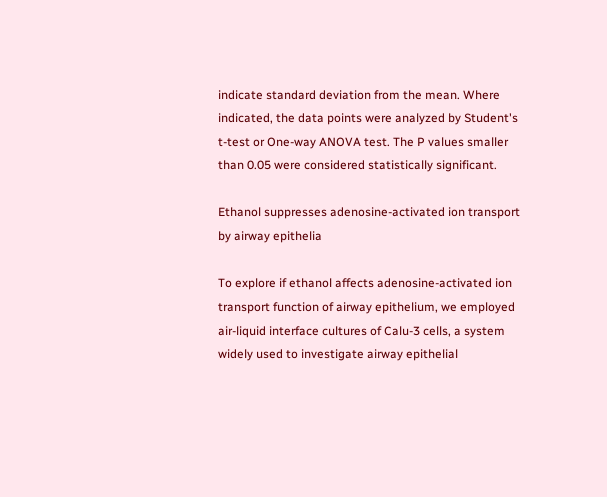indicate standard deviation from the mean. Where indicated, the data points were analyzed by Student's t-test or One-way ANOVA test. The P values smaller than 0.05 were considered statistically significant.

Ethanol suppresses adenosine-activated ion transport by airway epithelia

To explore if ethanol affects adenosine-activated ion transport function of airway epithelium, we employed air-liquid interface cultures of Calu-3 cells, a system widely used to investigate airway epithelial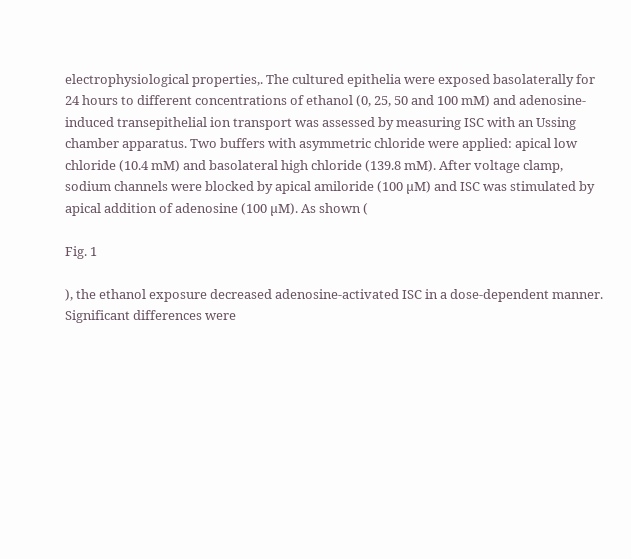electrophysiological properties,. The cultured epithelia were exposed basolaterally for 24 hours to different concentrations of ethanol (0, 25, 50 and 100 mM) and adenosine-induced transepithelial ion transport was assessed by measuring ISC with an Ussing chamber apparatus. Two buffers with asymmetric chloride were applied: apical low chloride (10.4 mM) and basolateral high chloride (139.8 mM). After voltage clamp, sodium channels were blocked by apical amiloride (100 µM) and ISC was stimulated by apical addition of adenosine (100 µM). As shown (

Fig. 1

), the ethanol exposure decreased adenosine-activated ISC in a dose-dependent manner. Significant differences were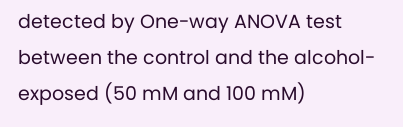detected by One-way ANOVA test between the control and the alcohol-exposed (50 mM and 100 mM)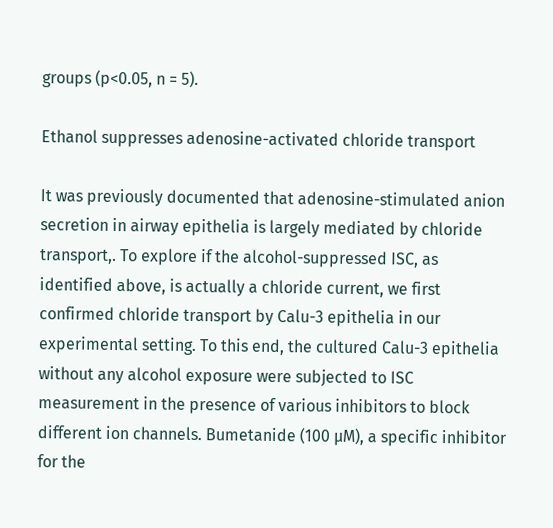groups (p<0.05, n = 5).

Ethanol suppresses adenosine-activated chloride transport

It was previously documented that adenosine-stimulated anion secretion in airway epithelia is largely mediated by chloride transport,. To explore if the alcohol-suppressed ISC, as identified above, is actually a chloride current, we first confirmed chloride transport by Calu-3 epithelia in our experimental setting. To this end, the cultured Calu-3 epithelia without any alcohol exposure were subjected to ISC measurement in the presence of various inhibitors to block different ion channels. Bumetanide (100 µM), a specific inhibitor for the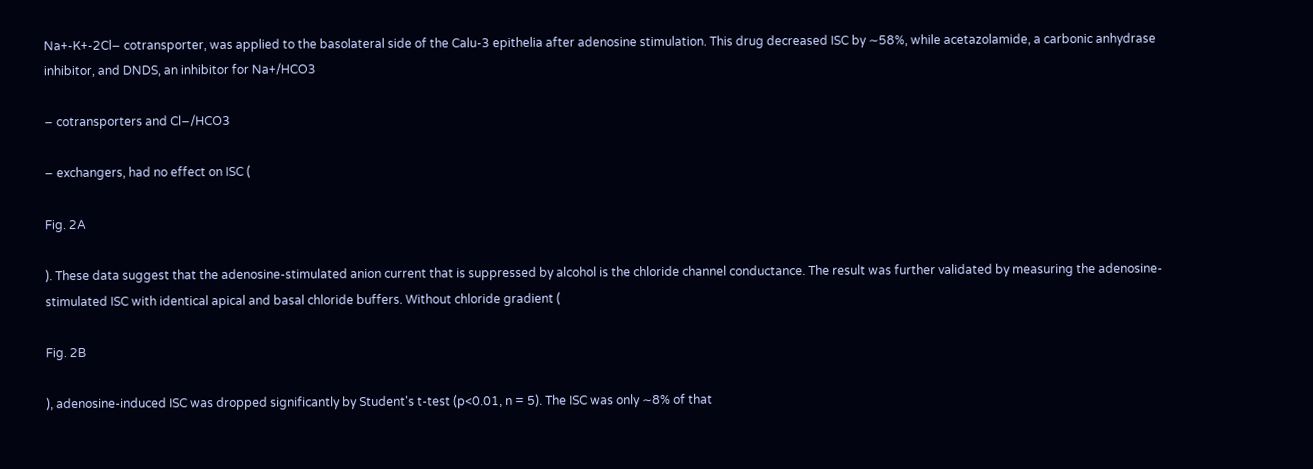Na+-K+-2Cl− cotransporter, was applied to the basolateral side of the Calu-3 epithelia after adenosine stimulation. This drug decreased ISC by ∼58%, while acetazolamide, a carbonic anhydrase inhibitor, and DNDS, an inhibitor for Na+/HCO3

− cotransporters and Cl−/HCO3

− exchangers, had no effect on ISC (

Fig. 2A

). These data suggest that the adenosine-stimulated anion current that is suppressed by alcohol is the chloride channel conductance. The result was further validated by measuring the adenosine-stimulated ISC with identical apical and basal chloride buffers. Without chloride gradient (

Fig. 2B

), adenosine-induced ISC was dropped significantly by Student's t-test (p<0.01, n = 5). The ISC was only ∼8% of that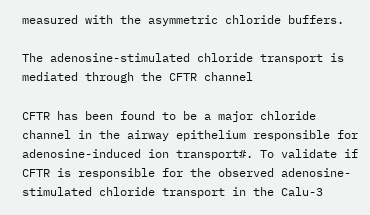measured with the asymmetric chloride buffers.

The adenosine-stimulated chloride transport is mediated through the CFTR channel

CFTR has been found to be a major chloride channel in the airway epithelium responsible for adenosine-induced ion transport#. To validate if CFTR is responsible for the observed adenosine-stimulated chloride transport in the Calu-3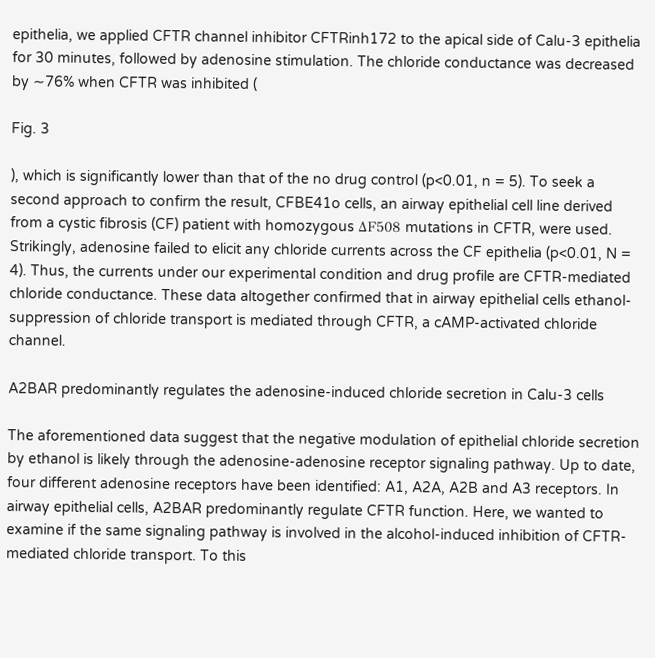epithelia, we applied CFTR channel inhibitor CFTRinh172 to the apical side of Calu-3 epithelia for 30 minutes, followed by adenosine stimulation. The chloride conductance was decreased by ∼76% when CFTR was inhibited (

Fig. 3

), which is significantly lower than that of the no drug control (p<0.01, n = 5). To seek a second approach to confirm the result, CFBE41o cells, an airway epithelial cell line derived from a cystic fibrosis (CF) patient with homozygous ΔF508 mutations in CFTR, were used. Strikingly, adenosine failed to elicit any chloride currents across the CF epithelia (p<0.01, N = 4). Thus, the currents under our experimental condition and drug profile are CFTR-mediated chloride conductance. These data altogether confirmed that in airway epithelial cells ethanol-suppression of chloride transport is mediated through CFTR, a cAMP-activated chloride channel.

A2BAR predominantly regulates the adenosine-induced chloride secretion in Calu-3 cells

The aforementioned data suggest that the negative modulation of epithelial chloride secretion by ethanol is likely through the adenosine-adenosine receptor signaling pathway. Up to date, four different adenosine receptors have been identified: A1, A2A, A2B and A3 receptors. In airway epithelial cells, A2BAR predominantly regulate CFTR function. Here, we wanted to examine if the same signaling pathway is involved in the alcohol-induced inhibition of CFTR-mediated chloride transport. To this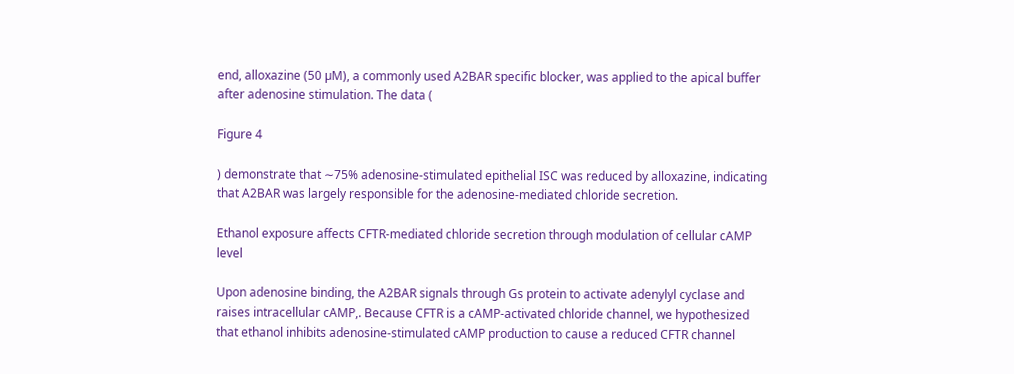end, alloxazine (50 µM), a commonly used A2BAR specific blocker, was applied to the apical buffer after adenosine stimulation. The data (

Figure 4

) demonstrate that ∼75% adenosine-stimulated epithelial ISC was reduced by alloxazine, indicating that A2BAR was largely responsible for the adenosine-mediated chloride secretion.

Ethanol exposure affects CFTR-mediated chloride secretion through modulation of cellular cAMP level

Upon adenosine binding, the A2BAR signals through Gs protein to activate adenylyl cyclase and raises intracellular cAMP,. Because CFTR is a cAMP-activated chloride channel, we hypothesized that ethanol inhibits adenosine-stimulated cAMP production to cause a reduced CFTR channel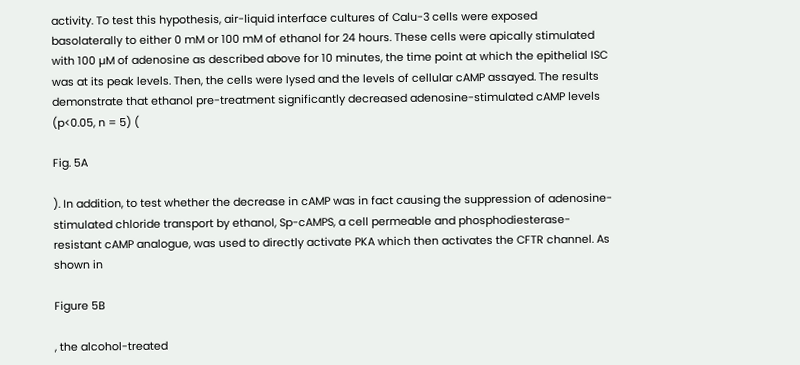activity. To test this hypothesis, air-liquid interface cultures of Calu-3 cells were exposed basolaterally to either 0 mM or 100 mM of ethanol for 24 hours. These cells were apically stimulated with 100 µM of adenosine as described above for 10 minutes, the time point at which the epithelial ISC was at its peak levels. Then, the cells were lysed and the levels of cellular cAMP assayed. The results demonstrate that ethanol pre-treatment significantly decreased adenosine-stimulated cAMP levels (p<0.05, n = 5) (

Fig. 5A

). In addition, to test whether the decrease in cAMP was in fact causing the suppression of adenosine-stimulated chloride transport by ethanol, Sp-cAMPS, a cell permeable and phosphodiesterase-resistant cAMP analogue, was used to directly activate PKA which then activates the CFTR channel. As shown in

Figure 5B

, the alcohol-treated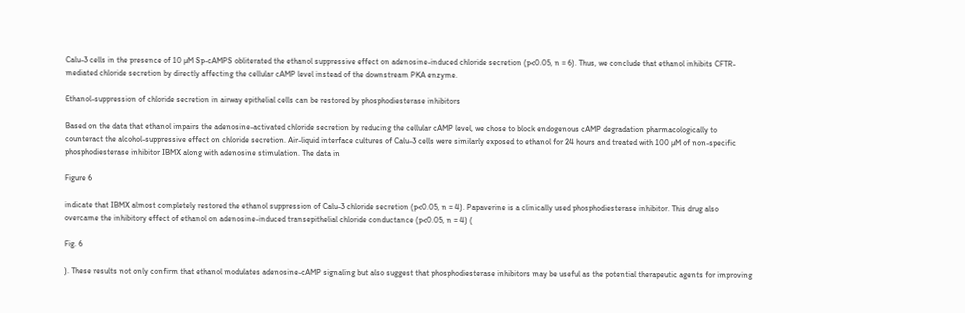Calu-3 cells in the presence of 10 µM Sp-cAMPS obliterated the ethanol suppressive effect on adenosine-induced chloride secretion (p<0.05, n = 6). Thus, we conclude that ethanol inhibits CFTR-mediated chloride secretion by directly affecting the cellular cAMP level instead of the downstream PKA enzyme.

Ethanol-suppression of chloride secretion in airway epithelial cells can be restored by phosphodiesterase inhibitors

Based on the data that ethanol impairs the adenosine-activated chloride secretion by reducing the cellular cAMP level, we chose to block endogenous cAMP degradation pharmacologically to counteract the alcohol-suppressive effect on chloride secretion. Air-liquid interface cultures of Calu-3 cells were similarly exposed to ethanol for 24 hours and treated with 100 µM of non-specific phosphodiesterase inhibitor IBMX along with adenosine stimulation. The data in

Figure 6

indicate that IBMX almost completely restored the ethanol suppression of Calu-3 chloride secretion (p<0.05, n = 4). Papaverine is a clinically used phosphodiesterase inhibitor. This drug also overcame the inhibitory effect of ethanol on adenosine-induced transepithelial chloride conductance (p<0.05, n = 4) (

Fig. 6

). These results not only confirm that ethanol modulates adenosine-cAMP signaling but also suggest that phosphodiesterase inhibitors may be useful as the potential therapeutic agents for improving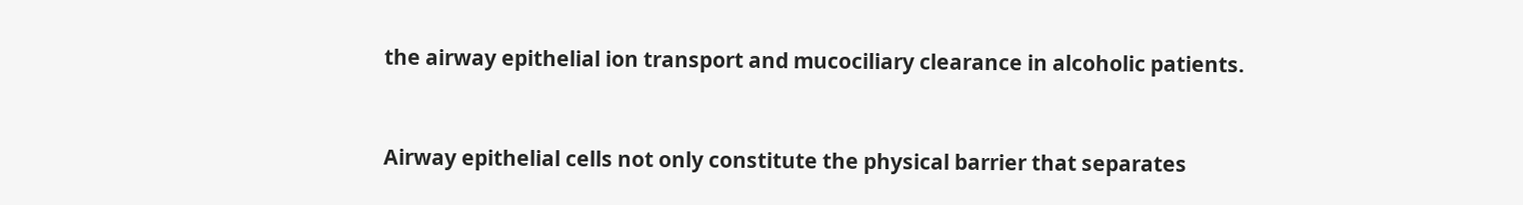the airway epithelial ion transport and mucociliary clearance in alcoholic patients.


Airway epithelial cells not only constitute the physical barrier that separates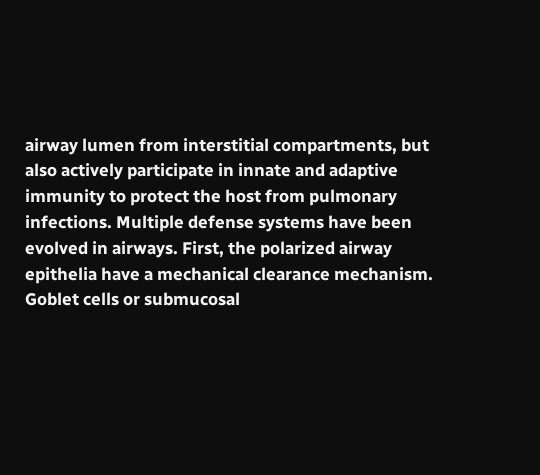airway lumen from interstitial compartments, but also actively participate in innate and adaptive immunity to protect the host from pulmonary infections. Multiple defense systems have been evolved in airways. First, the polarized airway epithelia have a mechanical clearance mechanism. Goblet cells or submucosal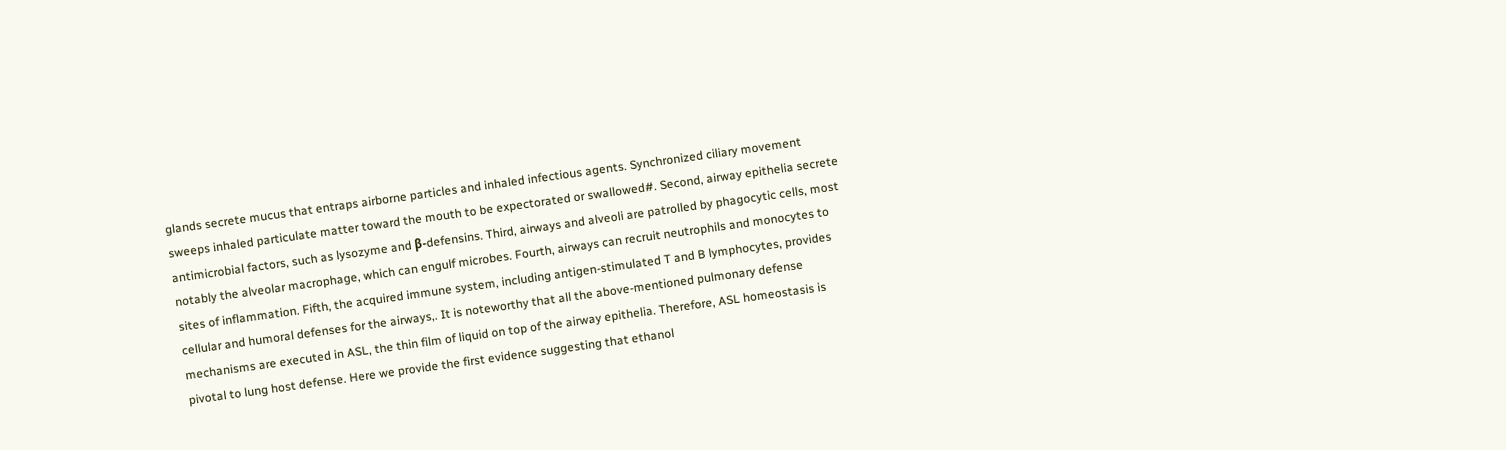glands secrete mucus that entraps airborne particles and inhaled infectious agents. Synchronized ciliary movement sweeps inhaled particulate matter toward the mouth to be expectorated or swallowed#. Second, airway epithelia secrete antimicrobial factors, such as lysozyme and β-defensins. Third, airways and alveoli are patrolled by phagocytic cells, most notably the alveolar macrophage, which can engulf microbes. Fourth, airways can recruit neutrophils and monocytes to sites of inflammation. Fifth, the acquired immune system, including antigen-stimulated T and B lymphocytes, provides cellular and humoral defenses for the airways,. It is noteworthy that all the above-mentioned pulmonary defense mechanisms are executed in ASL, the thin film of liquid on top of the airway epithelia. Therefore, ASL homeostasis is pivotal to lung host defense. Here we provide the first evidence suggesting that ethanol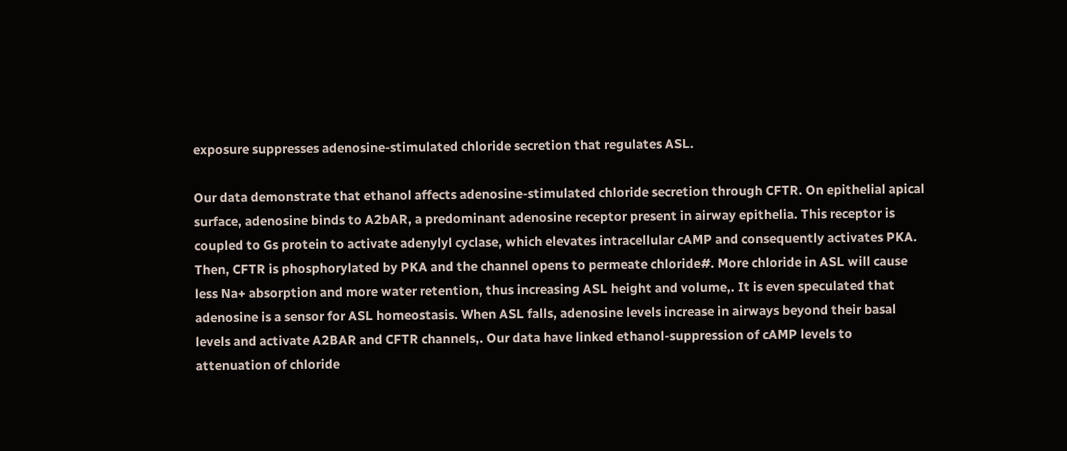exposure suppresses adenosine-stimulated chloride secretion that regulates ASL.

Our data demonstrate that ethanol affects adenosine-stimulated chloride secretion through CFTR. On epithelial apical surface, adenosine binds to A2bAR, a predominant adenosine receptor present in airway epithelia. This receptor is coupled to Gs protein to activate adenylyl cyclase, which elevates intracellular cAMP and consequently activates PKA. Then, CFTR is phosphorylated by PKA and the channel opens to permeate chloride#. More chloride in ASL will cause less Na+ absorption and more water retention, thus increasing ASL height and volume,. It is even speculated that adenosine is a sensor for ASL homeostasis. When ASL falls, adenosine levels increase in airways beyond their basal levels and activate A2BAR and CFTR channels,. Our data have linked ethanol-suppression of cAMP levels to attenuation of chloride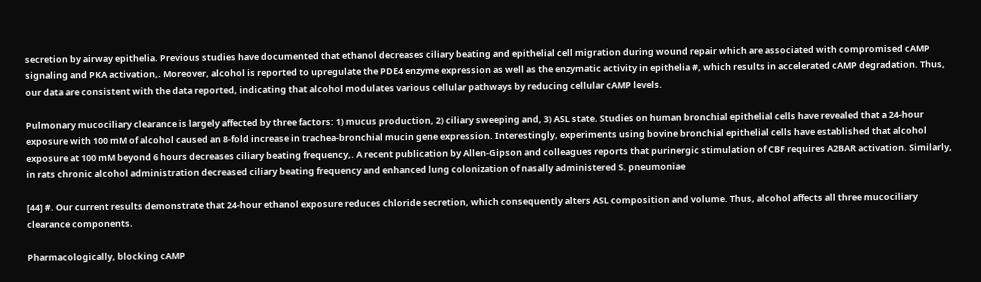secretion by airway epithelia. Previous studies have documented that ethanol decreases ciliary beating and epithelial cell migration during wound repair which are associated with compromised cAMP signaling and PKA activation,. Moreover, alcohol is reported to upregulate the PDE4 enzyme expression as well as the enzymatic activity in epithelia #, which results in accelerated cAMP degradation. Thus, our data are consistent with the data reported, indicating that alcohol modulates various cellular pathways by reducing cellular cAMP levels.

Pulmonary mucociliary clearance is largely affected by three factors: 1) mucus production, 2) ciliary sweeping and, 3) ASL state. Studies on human bronchial epithelial cells have revealed that a 24-hour exposure with 100 mM of alcohol caused an 8-fold increase in trachea-bronchial mucin gene expression. Interestingly, experiments using bovine bronchial epithelial cells have established that alcohol exposure at 100 mM beyond 6 hours decreases ciliary beating frequency,. A recent publication by Allen-Gipson and colleagues reports that purinergic stimulation of CBF requires A2BAR activation. Similarly, in rats chronic alcohol administration decreased ciliary beating frequency and enhanced lung colonization of nasally administered S. pneumoniae

[44] #. Our current results demonstrate that 24-hour ethanol exposure reduces chloride secretion, which consequently alters ASL composition and volume. Thus, alcohol affects all three mucociliary clearance components.

Pharmacologically, blocking cAMP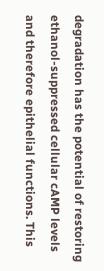degradation has the potential of restoring ethanol-suppressed cellular cAMP levels and therefore epithelial functions. This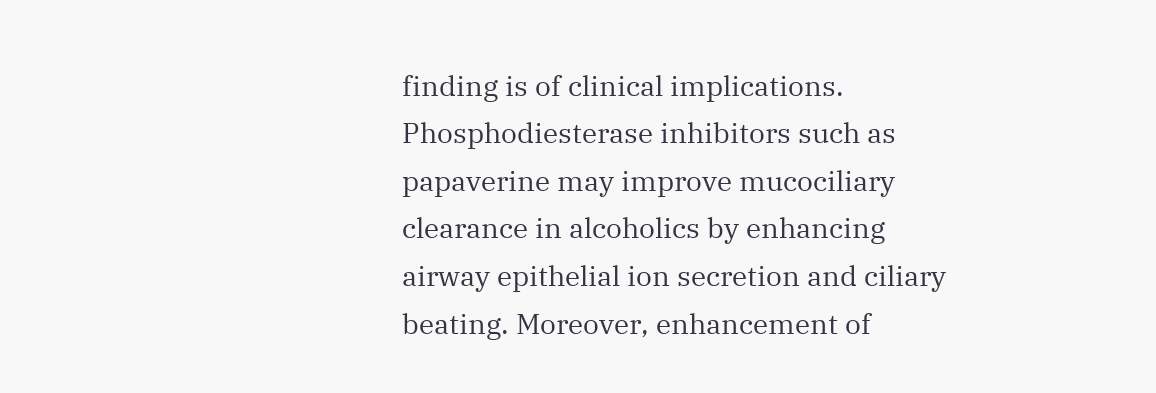finding is of clinical implications. Phosphodiesterase inhibitors such as papaverine may improve mucociliary clearance in alcoholics by enhancing airway epithelial ion secretion and ciliary beating. Moreover, enhancement of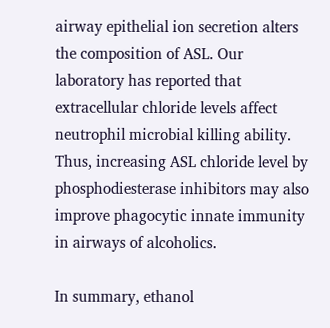airway epithelial ion secretion alters the composition of ASL. Our laboratory has reported that extracellular chloride levels affect neutrophil microbial killing ability. Thus, increasing ASL chloride level by phosphodiesterase inhibitors may also improve phagocytic innate immunity in airways of alcoholics.

In summary, ethanol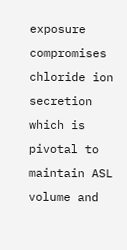exposure compromises chloride ion secretion which is pivotal to maintain ASL volume and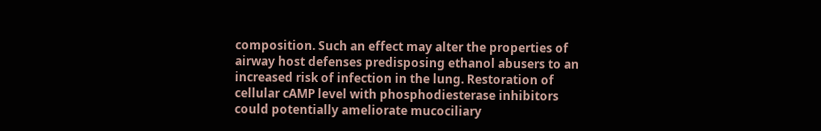composition. Such an effect may alter the properties of airway host defenses predisposing ethanol abusers to an increased risk of infection in the lung. Restoration of cellular cAMP level with phosphodiesterase inhibitors could potentially ameliorate mucociliary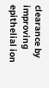clearance by improving epithelial ion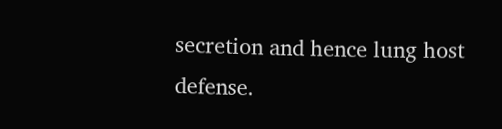secretion and hence lung host defense.